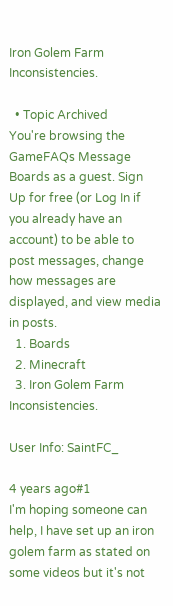Iron Golem Farm Inconsistencies.

  • Topic Archived
You're browsing the GameFAQs Message Boards as a guest. Sign Up for free (or Log In if you already have an account) to be able to post messages, change how messages are displayed, and view media in posts.
  1. Boards
  2. Minecraft
  3. Iron Golem Farm Inconsistencies.

User Info: SaintFC_

4 years ago#1
I'm hoping someone can help, I have set up an iron golem farm as stated on some videos but it's not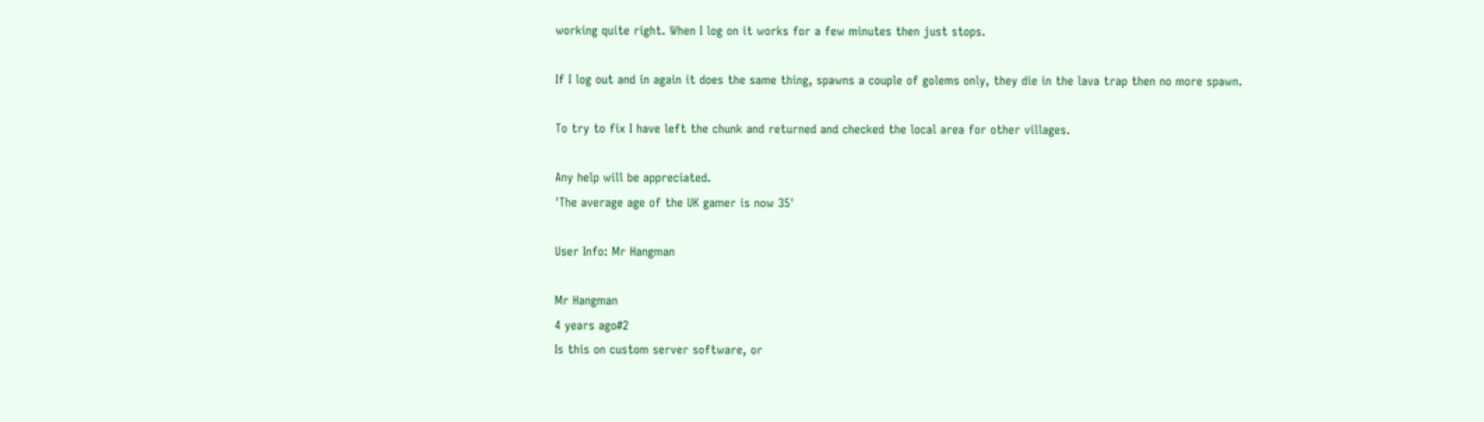working quite right. When I log on it works for a few minutes then just stops.

If I log out and in again it does the same thing, spawns a couple of golems only, they die in the lava trap then no more spawn.

To try to fix I have left the chunk and returned and checked the local area for other villages.

Any help will be appreciated.
'The average age of the UK gamer is now 35'

User Info: Mr Hangman

Mr Hangman
4 years ago#2
Is this on custom server software, or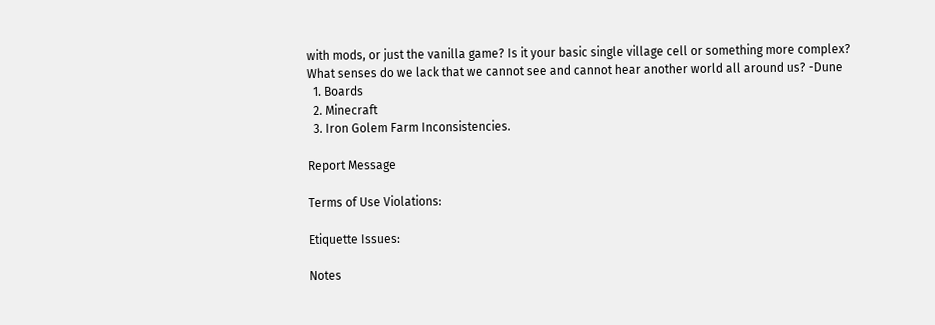with mods, or just the vanilla game? Is it your basic single village cell or something more complex?
What senses do we lack that we cannot see and cannot hear another world all around us? -Dune
  1. Boards
  2. Minecraft
  3. Iron Golem Farm Inconsistencies.

Report Message

Terms of Use Violations:

Etiquette Issues:

Notes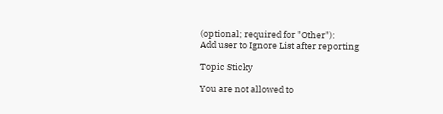(optional; required for "Other"):
Add user to Ignore List after reporting

Topic Sticky

You are not allowed to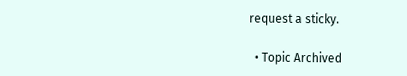request a sticky.

  • Topic Archived